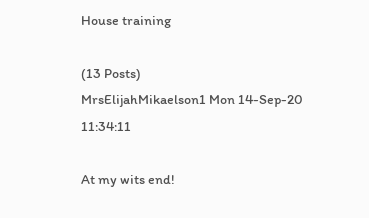House training

(13 Posts)
MrsElijahMikaelson1 Mon 14-Sep-20 11:34:11

At my wits end!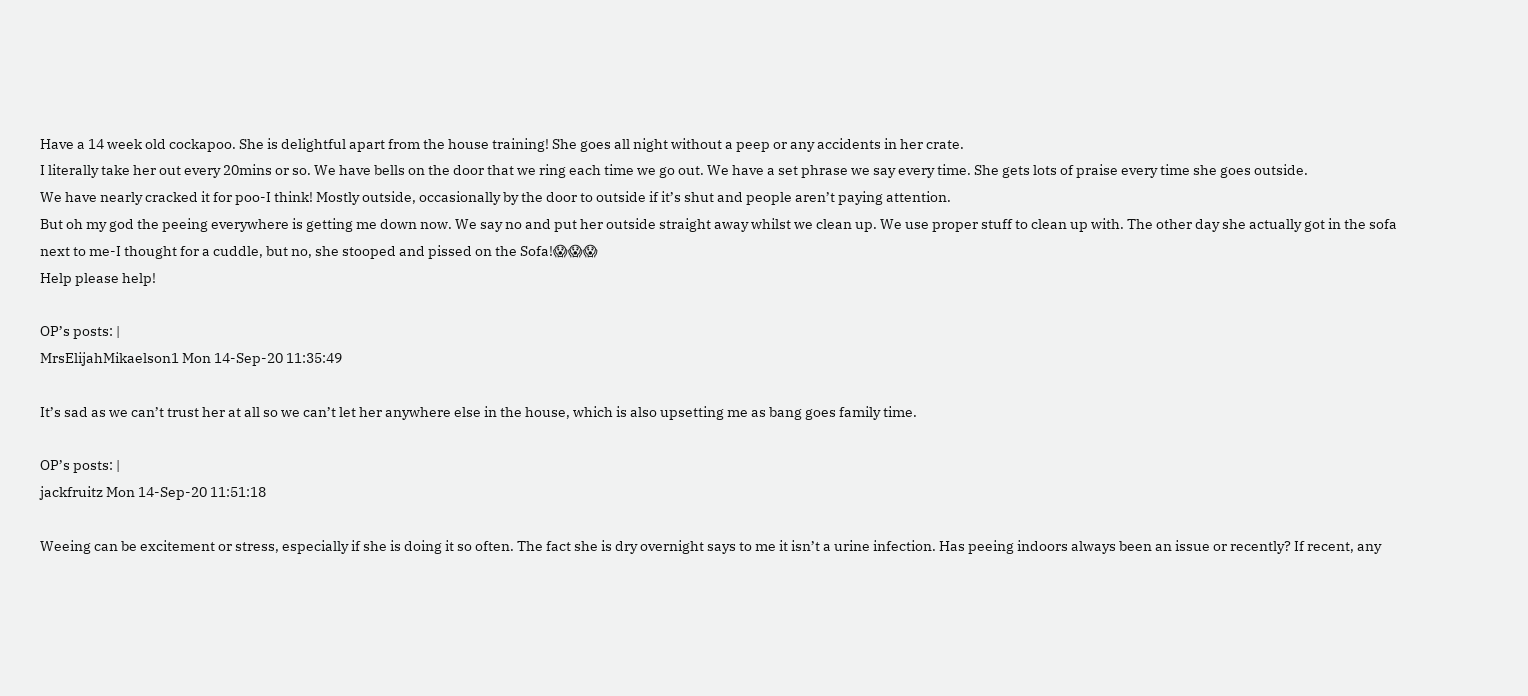Have a 14 week old cockapoo. She is delightful apart from the house training! She goes all night without a peep or any accidents in her crate.
I literally take her out every 20mins or so. We have bells on the door that we ring each time we go out. We have a set phrase we say every time. She gets lots of praise every time she goes outside.
We have nearly cracked it for poo-I think! Mostly outside, occasionally by the door to outside if it’s shut and people aren’t paying attention.
But oh my god the peeing everywhere is getting me down now. We say no and put her outside straight away whilst we clean up. We use proper stuff to clean up with. The other day she actually got in the sofa next to me-I thought for a cuddle, but no, she stooped and pissed on the Sofa!😱😱😱
Help please help!

OP’s posts: |
MrsElijahMikaelson1 Mon 14-Sep-20 11:35:49

It’s sad as we can’t trust her at all so we can’t let her anywhere else in the house, which is also upsetting me as bang goes family time.

OP’s posts: |
jackfruitz Mon 14-Sep-20 11:51:18

Weeing can be excitement or stress, especially if she is doing it so often. The fact she is dry overnight says to me it isn’t a urine infection. Has peeing indoors always been an issue or recently? If recent, any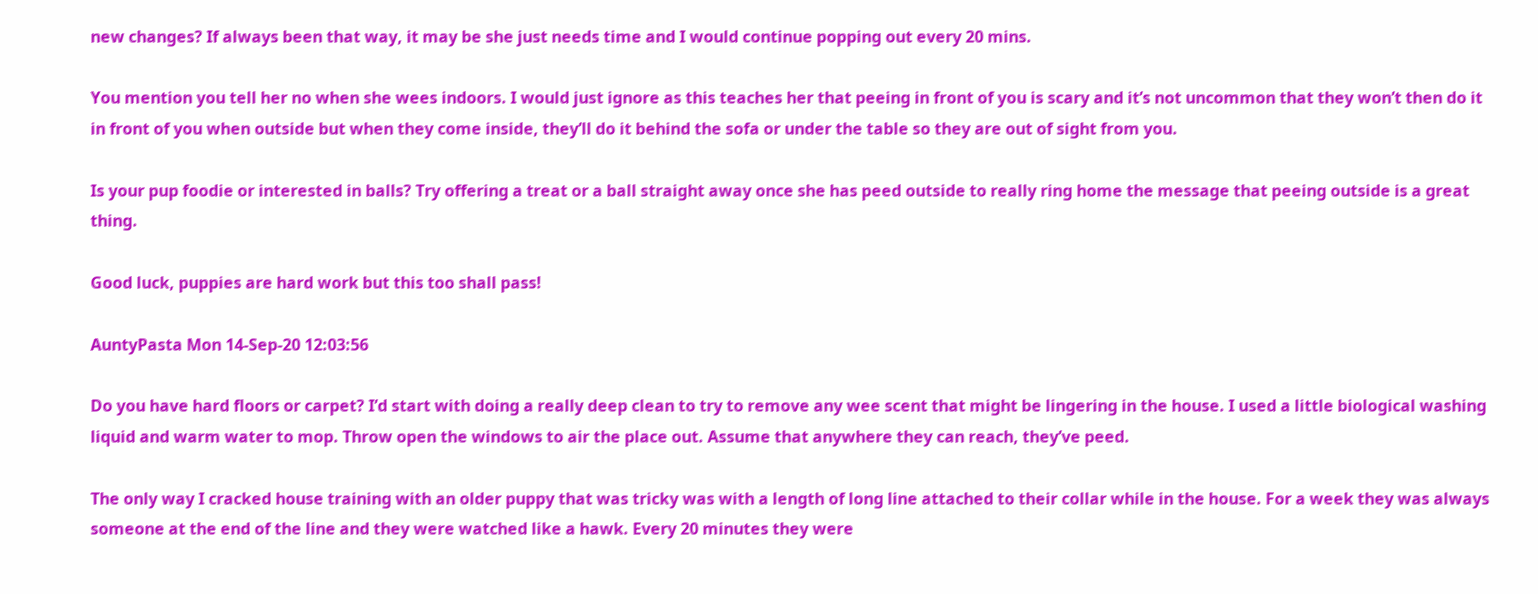new changes? If always been that way, it may be she just needs time and I would continue popping out every 20 mins.

You mention you tell her no when she wees indoors. I would just ignore as this teaches her that peeing in front of you is scary and it’s not uncommon that they won’t then do it in front of you when outside but when they come inside, they’ll do it behind the sofa or under the table so they are out of sight from you.

Is your pup foodie or interested in balls? Try offering a treat or a ball straight away once she has peed outside to really ring home the message that peeing outside is a great thing.

Good luck, puppies are hard work but this too shall pass!

AuntyPasta Mon 14-Sep-20 12:03:56

Do you have hard floors or carpet? I’d start with doing a really deep clean to try to remove any wee scent that might be lingering in the house. I used a little biological washing liquid and warm water to mop. Throw open the windows to air the place out. Assume that anywhere they can reach, they’ve peed.

The only way I cracked house training with an older puppy that was tricky was with a length of long line attached to their collar while in the house. For a week they was always someone at the end of the line and they were watched like a hawk. Every 20 minutes they were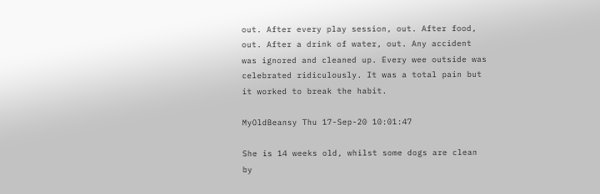out. After every play session, out. After food, out. After a drink of water, out. Any accident was ignored and cleaned up. Every wee outside was celebrated ridiculously. It was a total pain but it worked to break the habit.

MyOldBeansy Thu 17-Sep-20 10:01:47

She is 14 weeks old, whilst some dogs are clean by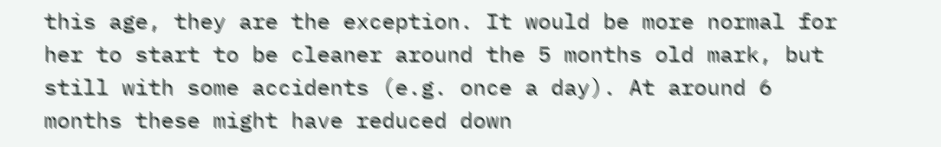this age, they are the exception. It would be more normal for her to start to be cleaner around the 5 months old mark, but still with some accidents (e.g. once a day). At around 6 months these might have reduced down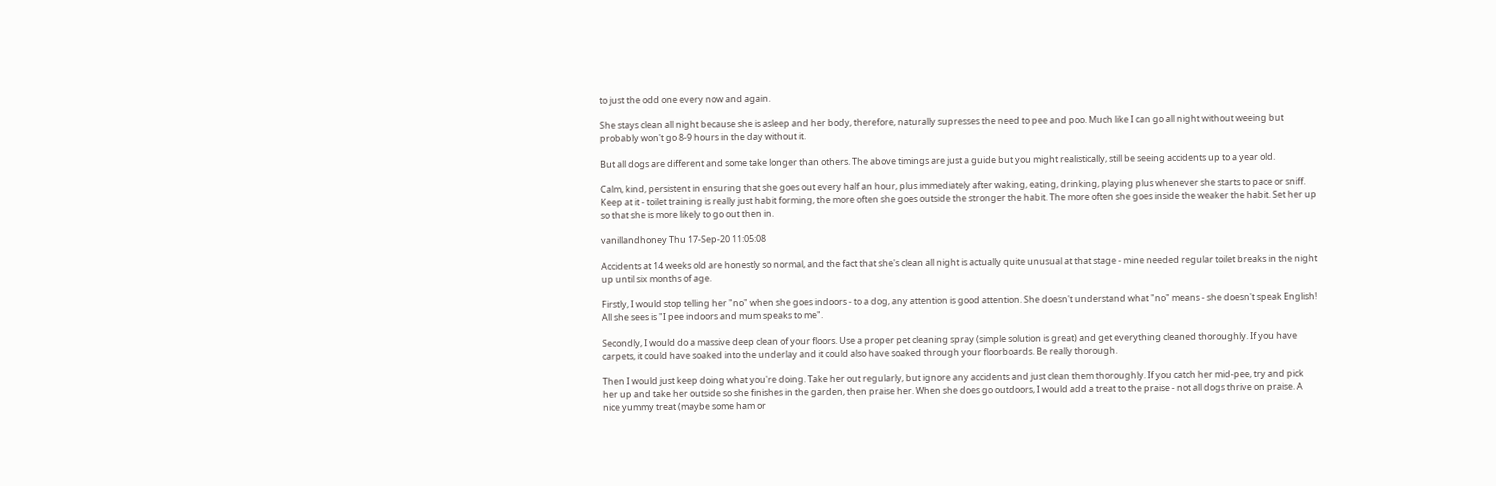to just the odd one every now and again.

She stays clean all night because she is asleep and her body, therefore, naturally supresses the need to pee and poo. Much like I can go all night without weeing but probably won't go 8-9 hours in the day without it.

But all dogs are different and some take longer than others. The above timings are just a guide but you might realistically, still be seeing accidents up to a year old.

Calm, kind, persistent in ensuring that she goes out every half an hour, plus immediately after waking, eating, drinking, playing plus whenever she starts to pace or sniff. Keep at it - toilet training is really just habit forming, the more often she goes outside the stronger the habit. The more often she goes inside the weaker the habit. Set her up so that she is more likely to go out then in.

vanillandhoney Thu 17-Sep-20 11:05:08

Accidents at 14 weeks old are honestly so normal, and the fact that she's clean all night is actually quite unusual at that stage - mine needed regular toilet breaks in the night up until six months of age.

Firstly, I would stop telling her "no" when she goes indoors - to a dog, any attention is good attention. She doesn't understand what "no" means - she doesn't speak English! All she sees is "I pee indoors and mum speaks to me".

Secondly, I would do a massive deep clean of your floors. Use a proper pet cleaning spray (simple solution is great) and get everything cleaned thoroughly. If you have carpets, it could have soaked into the underlay and it could also have soaked through your floorboards. Be really thorough.

Then I would just keep doing what you're doing. Take her out regularly, but ignore any accidents and just clean them thoroughly. If you catch her mid-pee, try and pick her up and take her outside so she finishes in the garden, then praise her. When she does go outdoors, I would add a treat to the praise - not all dogs thrive on praise. A nice yummy treat (maybe some ham or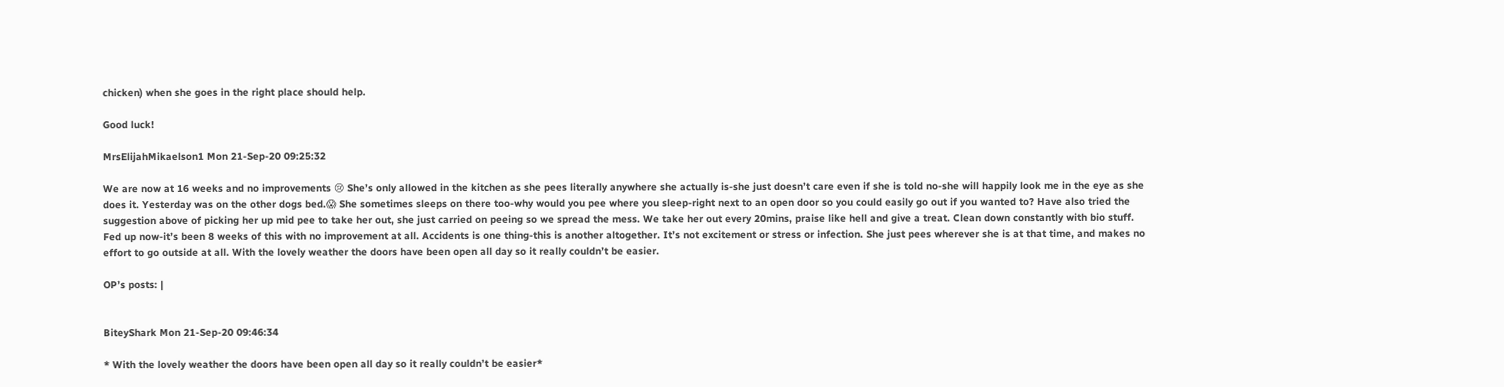chicken) when she goes in the right place should help.

Good luck!

MrsElijahMikaelson1 Mon 21-Sep-20 09:25:32

We are now at 16 weeks and no improvements 😢 She’s only allowed in the kitchen as she pees literally anywhere she actually is-she just doesn’t care even if she is told no-she will happily look me in the eye as she does it. Yesterday was on the other dogs bed.😱 She sometimes sleeps on there too-why would you pee where you sleep-right next to an open door so you could easily go out if you wanted to? Have also tried the suggestion above of picking her up mid pee to take her out, she just carried on peeing so we spread the mess. We take her out every 20mins, praise like hell and give a treat. Clean down constantly with bio stuff. Fed up now-it’s been 8 weeks of this with no improvement at all. Accidents is one thing-this is another altogether. It’s not excitement or stress or infection. She just pees wherever she is at that time, and makes no effort to go outside at all. With the lovely weather the doors have been open all day so it really couldn’t be easier.

OP’s posts: |


BiteyShark Mon 21-Sep-20 09:46:34

* With the lovely weather the doors have been open all day so it really couldn’t be easier*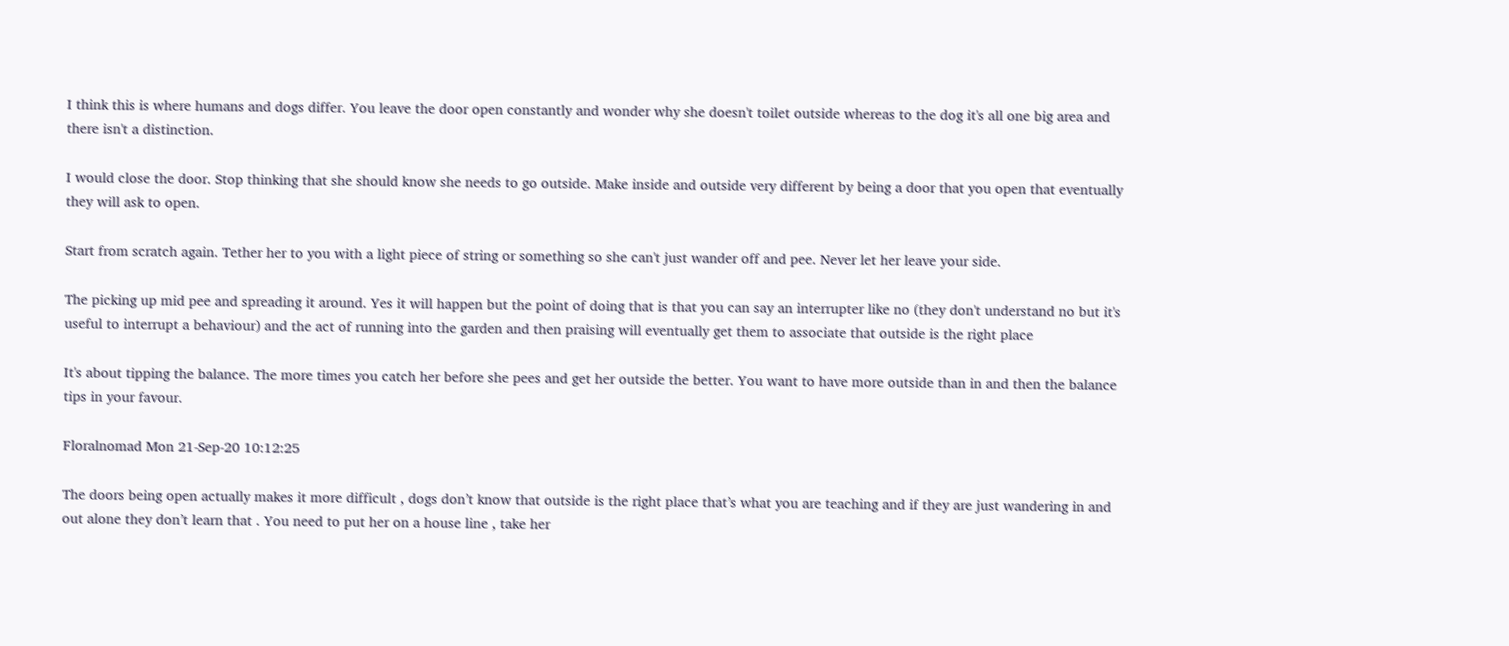I think this is where humans and dogs differ. You leave the door open constantly and wonder why she doesn't toilet outside whereas to the dog it's all one big area and there isn't a distinction.

I would close the door. Stop thinking that she should know she needs to go outside. Make inside and outside very different by being a door that you open that eventually they will ask to open.

Start from scratch again. Tether her to you with a light piece of string or something so she can't just wander off and pee. Never let her leave your side.

The picking up mid pee and spreading it around. Yes it will happen but the point of doing that is that you can say an interrupter like no (they don't understand no but it's useful to interrupt a behaviour) and the act of running into the garden and then praising will eventually get them to associate that outside is the right place

It's about tipping the balance. The more times you catch her before she pees and get her outside the better. You want to have more outside than in and then the balance tips in your favour.

Floralnomad Mon 21-Sep-20 10:12:25

The doors being open actually makes it more difficult , dogs don’t know that outside is the right place that’s what you are teaching and if they are just wandering in and out alone they don’t learn that . You need to put her on a house line , take her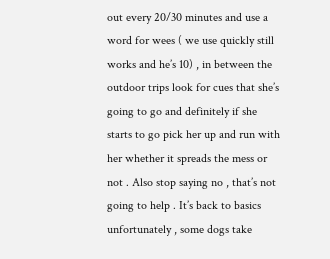out every 20/30 minutes and use a word for wees ( we use quickly still works and he’s 10) , in between the outdoor trips look for cues that she’s going to go and definitely if she starts to go pick her up and run with her whether it spreads the mess or not . Also stop saying no , that’s not going to help . It’s back to basics unfortunately , some dogs take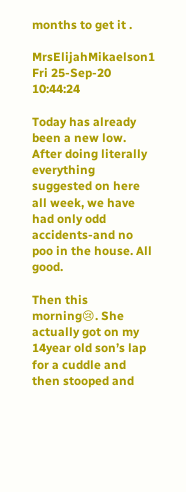months to get it .

MrsElijahMikaelson1 Fri 25-Sep-20 10:44:24

Today has already been a new low.
After doing literally everything suggested on here all week, we have had only odd accidents-and no poo in the house. All good.

Then this morning😢. She actually got on my 14year old son’s lap for a cuddle and then stooped and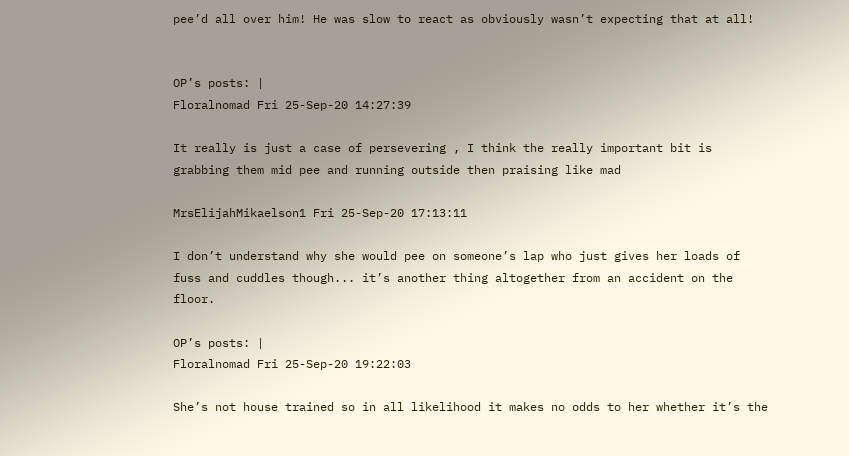pee’d all over him! He was slow to react as obviously wasn’t expecting that at all!


OP’s posts: |
Floralnomad Fri 25-Sep-20 14:27:39

It really is just a case of persevering , I think the really important bit is grabbing them mid pee and running outside then praising like mad

MrsElijahMikaelson1 Fri 25-Sep-20 17:13:11

I don’t understand why she would pee on someone’s lap who just gives her loads of fuss and cuddles though... it’s another thing altogether from an accident on the floor.

OP’s posts: |
Floralnomad Fri 25-Sep-20 19:22:03

She’s not house trained so in all likelihood it makes no odds to her whether it’s the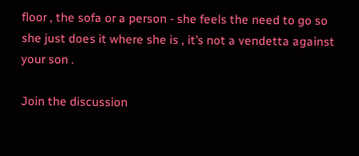floor , the sofa or a person - she feels the need to go so she just does it where she is , it’s not a vendetta against your son .

Join the discussion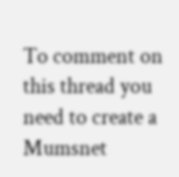To comment on this thread you need to create a Mumsnet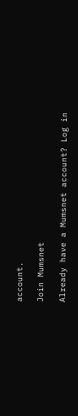account.

Join Mumsnet

Already have a Mumsnet account? Log in